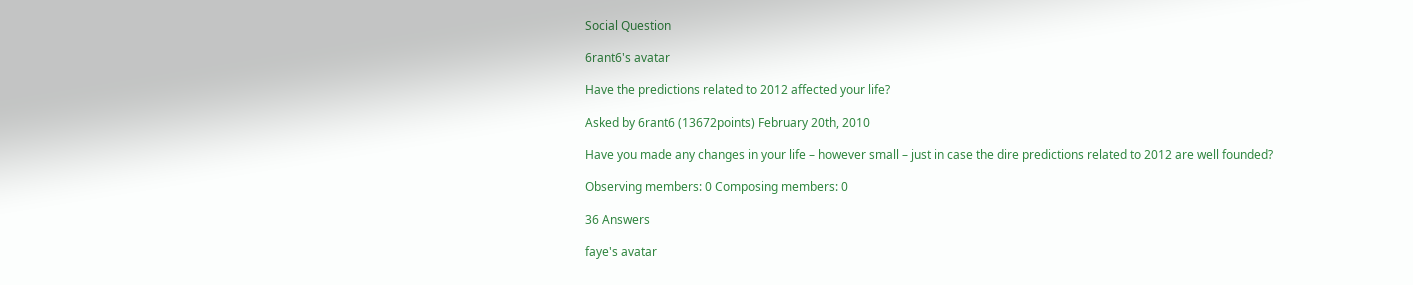Social Question

6rant6's avatar

Have the predictions related to 2012 affected your life?

Asked by 6rant6 (13672points) February 20th, 2010

Have you made any changes in your life – however small – just in case the dire predictions related to 2012 are well founded?

Observing members: 0 Composing members: 0

36 Answers

faye's avatar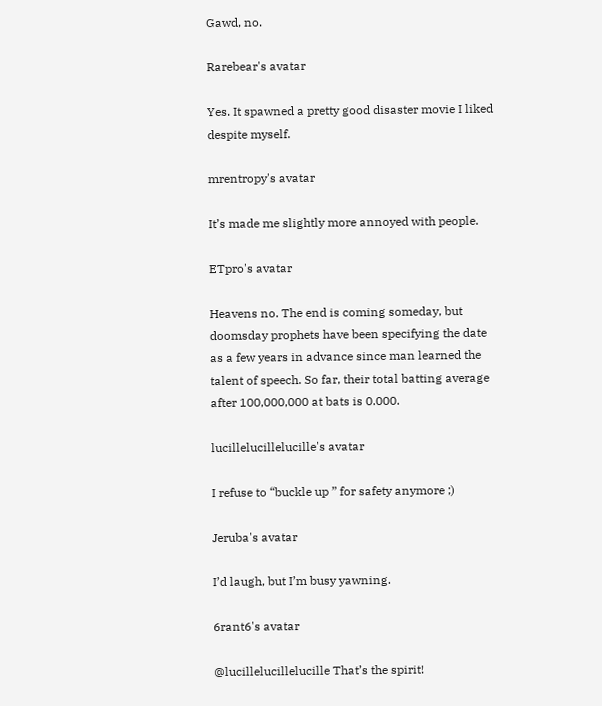Gawd, no.

Rarebear's avatar

Yes. It spawned a pretty good disaster movie I liked despite myself.

mrentropy's avatar

It’s made me slightly more annoyed with people.

ETpro's avatar

Heavens no. The end is coming someday, but doomsday prophets have been specifying the date as a few years in advance since man learned the talent of speech. So far, their total batting average after 100,000,000 at bats is 0.000.

lucillelucillelucille's avatar

I refuse to “buckle up ” for safety anymore ;)

Jeruba's avatar

I’d laugh, but I’m busy yawning.

6rant6's avatar

@lucillelucillelucille That’s the spirit!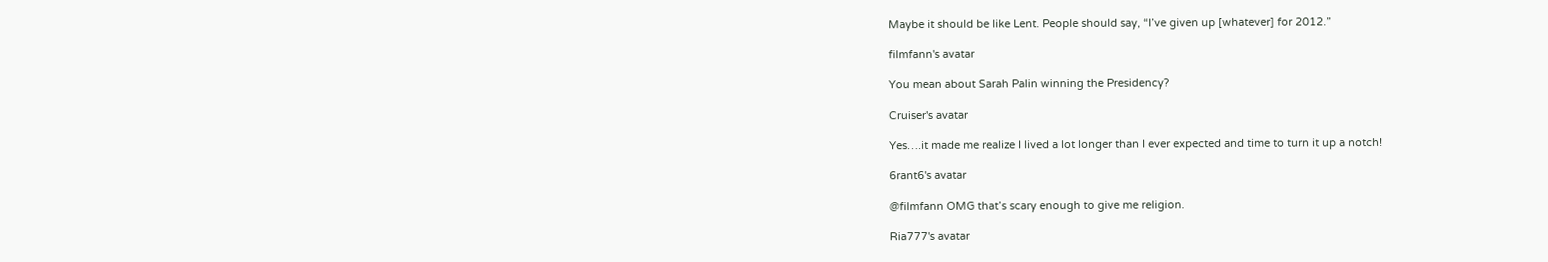Maybe it should be like Lent. People should say, “I’ve given up [whatever] for 2012.”

filmfann's avatar

You mean about Sarah Palin winning the Presidency?

Cruiser's avatar

Yes….it made me realize I lived a lot longer than I ever expected and time to turn it up a notch!

6rant6's avatar

@filmfann OMG that’s scary enough to give me religion.

Ria777's avatar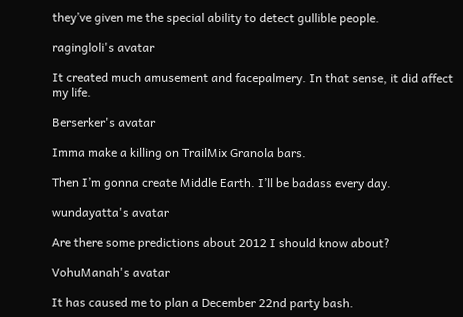they’ve given me the special ability to detect gullible people.

ragingloli's avatar

It created much amusement and facepalmery. In that sense, it did affect my life.

Berserker's avatar

Imma make a killing on TrailMix Granola bars.

Then I’m gonna create Middle Earth. I’ll be badass every day.

wundayatta's avatar

Are there some predictions about 2012 I should know about?

VohuManah's avatar

It has caused me to plan a December 22nd party bash.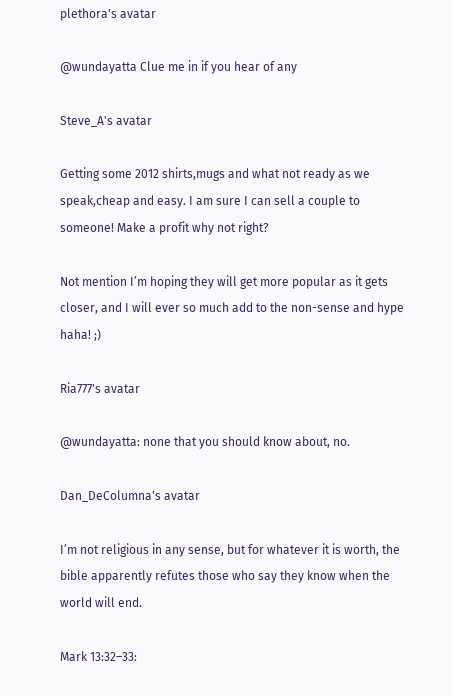plethora's avatar

@wundayatta Clue me in if you hear of any

Steve_A's avatar

Getting some 2012 shirts,mugs and what not ready as we speak,cheap and easy. I am sure I can sell a couple to someone! Make a profit why not right?

Not mention I’m hoping they will get more popular as it gets closer, and I will ever so much add to the non-sense and hype haha! ;)

Ria777's avatar

@wundayatta: none that you should know about, no.

Dan_DeColumna's avatar

I’m not religious in any sense, but for whatever it is worth, the bible apparently refutes those who say they know when the world will end.

Mark 13:32–33: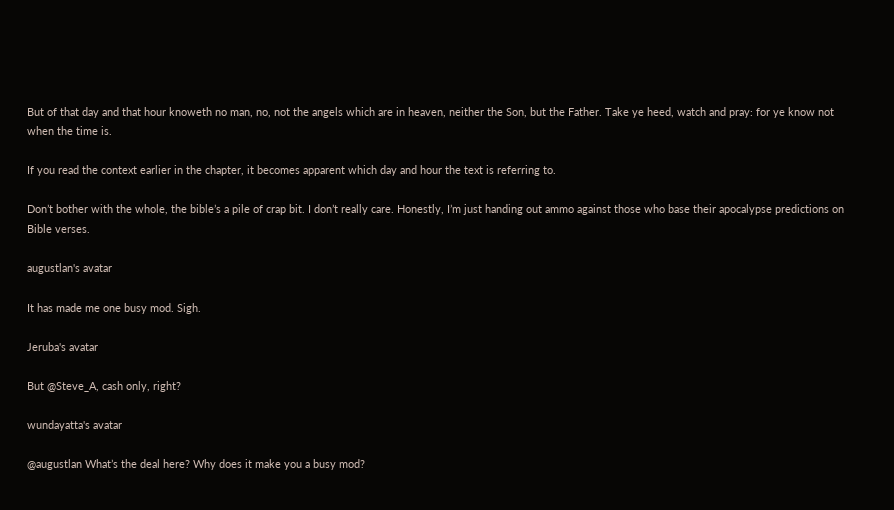But of that day and that hour knoweth no man, no, not the angels which are in heaven, neither the Son, but the Father. Take ye heed, watch and pray: for ye know not when the time is.

If you read the context earlier in the chapter, it becomes apparent which day and hour the text is referring to.

Don’t bother with the whole, the bible’s a pile of crap bit. I don’t really care. Honestly, I’m just handing out ammo against those who base their apocalypse predictions on Bible verses.

augustlan's avatar

It has made me one busy mod. Sigh.

Jeruba's avatar

But @Steve_A, cash only, right?

wundayatta's avatar

@augustlan What’s the deal here? Why does it make you a busy mod?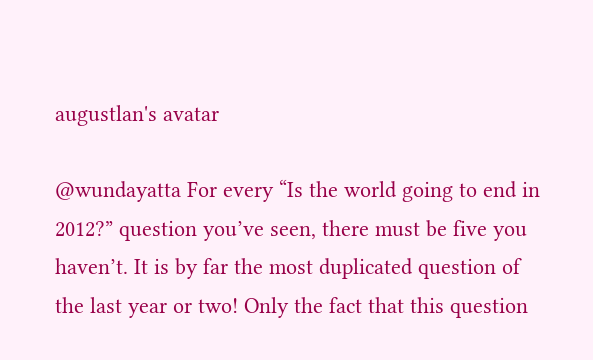augustlan's avatar

@wundayatta For every “Is the world going to end in 2012?” question you’ve seen, there must be five you haven’t. It is by far the most duplicated question of the last year or two! Only the fact that this question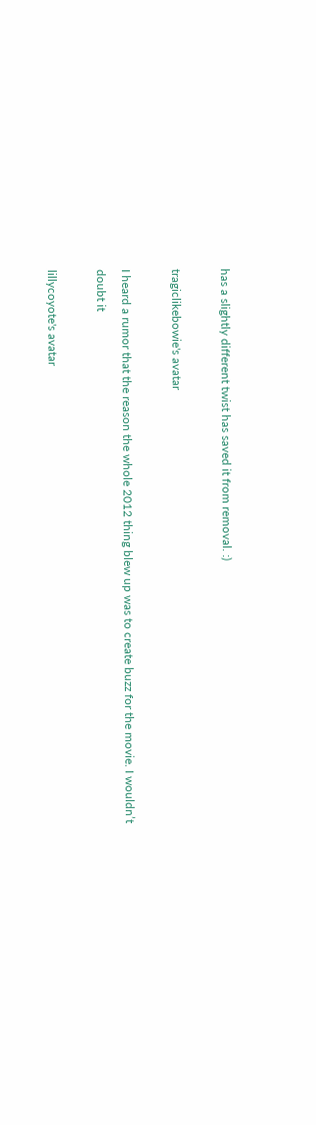has a slightly different twist has saved it from removal. :)

tragiclikebowie's avatar

I heard a rumor that the reason the whole 2012 thing blew up was to create buzz for the movie. I wouldn’t doubt it

lillycoyote's avatar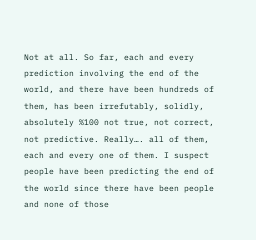Not at all. So far, each and every prediction involving the end of the world, and there have been hundreds of them, has been irrefutably, solidly, absolutely %100 not true, not correct, not predictive. Really…. all of them, each and every one of them. I suspect people have been predicting the end of the world since there have been people and none of those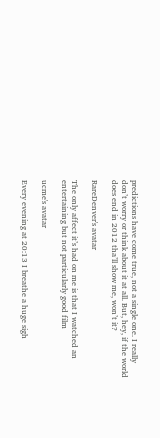predictions have come true, not a single one. I really don’t worry or think about it at all. But, hey, if the world does end in 2012 tha’ll show me, won’t it?

RareDenver's avatar

The only affect it’s had on me is that I watched an entertaining but not particularly good film

ucme's avatar

Every evening at 20:13 I breathe a huge sigh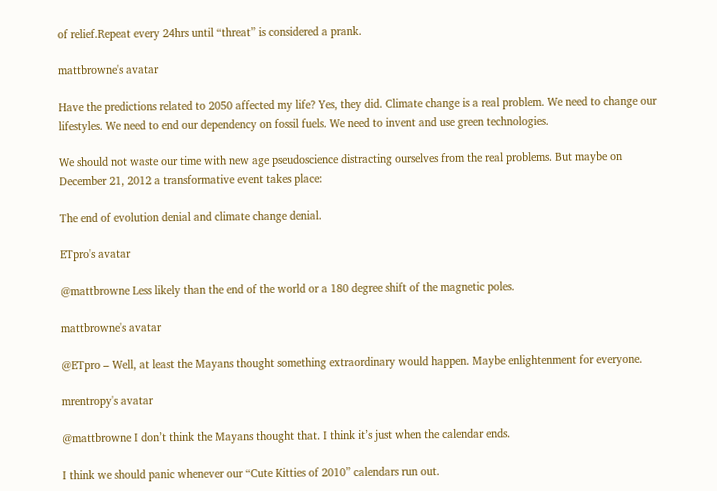of relief.Repeat every 24hrs until “threat” is considered a prank.

mattbrowne's avatar

Have the predictions related to 2050 affected my life? Yes, they did. Climate change is a real problem. We need to change our lifestyles. We need to end our dependency on fossil fuels. We need to invent and use green technologies.

We should not waste our time with new age pseudoscience distracting ourselves from the real problems. But maybe on December 21, 2012 a transformative event takes place:

The end of evolution denial and climate change denial.

ETpro's avatar

@mattbrowne Less likely than the end of the world or a 180 degree shift of the magnetic poles.

mattbrowne's avatar

@ETpro – Well, at least the Mayans thought something extraordinary would happen. Maybe enlightenment for everyone.

mrentropy's avatar

@mattbrowne I don’t think the Mayans thought that. I think it’s just when the calendar ends.

I think we should panic whenever our “Cute Kitties of 2010” calendars run out.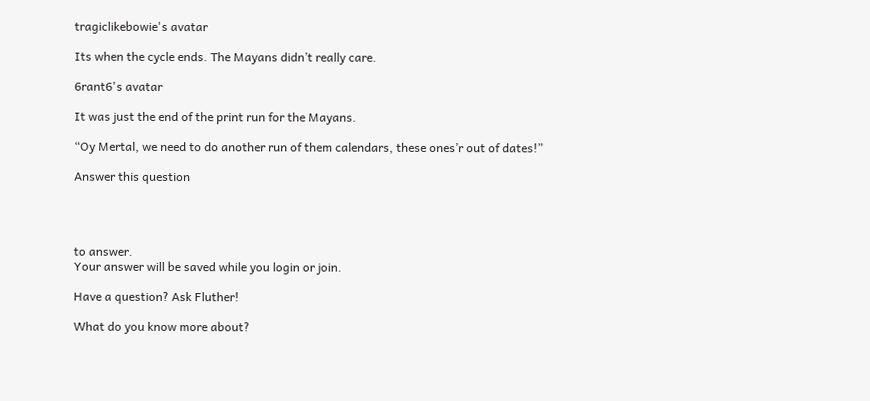tragiclikebowie's avatar

Its when the cycle ends. The Mayans didn’t really care.

6rant6's avatar

It was just the end of the print run for the Mayans.

“Oy Mertal, we need to do another run of them calendars, these ones’r out of dates!”

Answer this question




to answer.
Your answer will be saved while you login or join.

Have a question? Ask Fluther!

What do you know more about?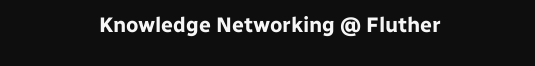Knowledge Networking @ Fluther